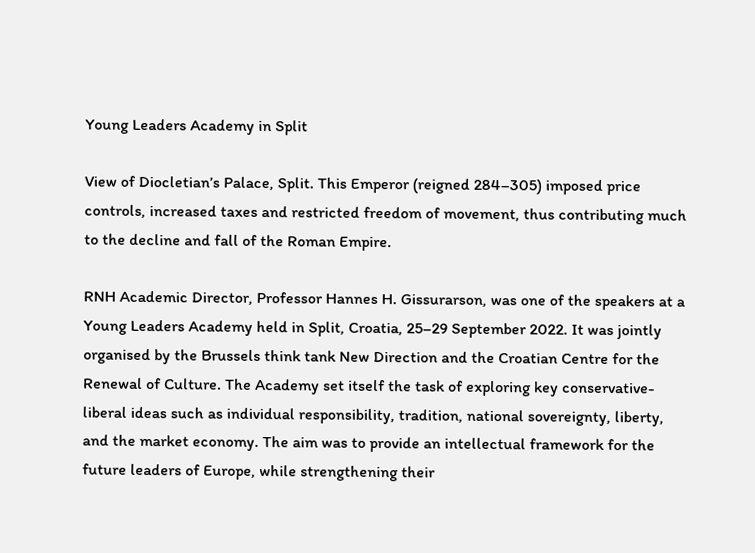Young Leaders Academy in Split

View of Diocletian’s Palace, Split. This Emperor (reigned 284–305) imposed price controls, increased taxes and restricted freedom of movement, thus contributing much to the decline and fall of the Roman Empire.

RNH Academic Director, Professor Hannes H. Gissurarson, was one of the speakers at a Young Leaders Academy held in Split, Croatia, 25–29 September 2022. It was jointly organised by the Brussels think tank New Direction and the Croatian Centre for the Renewal of Culture. The Academy set itself the task of exploring key conservative-liberal ideas such as individual responsibility, tradition, national sovereignty, liberty, and the market economy. The aim was to provide an intellectual framework for the future leaders of Europe, while strengthening their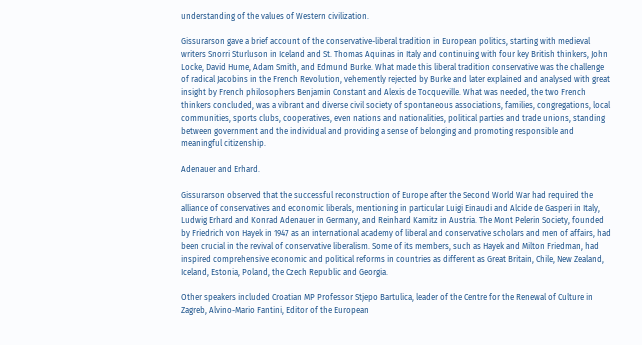understanding of the values of Western civilization.

Gissurarson gave a brief account of the conservative-liberal tradition in European politics, starting with medieval writers Snorri Sturluson in Iceland and St. Thomas Aquinas in Italy and continuing with four key British thinkers, John Locke, David Hume, Adam Smith, and Edmund Burke. What made this liberal tradition conservative was the challenge of radical Jacobins in the French Revolution, vehemently rejected by Burke and later explained and analysed with great insight by French philosophers Benjamin Constant and Alexis de Tocqueville. What was needed, the two French thinkers concluded, was a vibrant and diverse civil society of spontaneous associations, families, congregations, local communities, sports clubs, cooperatives, even nations and nationalities, political parties and trade unions, standing between government and the individual and providing a sense of belonging and promoting responsible and meaningful citizenship.

Adenauer and Erhard.

Gissurarson observed that the successful reconstruction of Europe after the Second World War had required the alliance of conservatives and economic liberals, mentioning in particular Luigi Einaudi and Alcide de Gasperi in Italy, Ludwig Erhard and Konrad Adenauer in Germany, and Reinhard Kamitz in Austria. The Mont Pelerin Society, founded by Friedrich von Hayek in 1947 as an international academy of liberal and conservative scholars and men of affairs, had been crucial in the revival of conservative liberalism. Some of its members, such as Hayek and Milton Friedman, had inspired comprehensive economic and political reforms in countries as different as Great Britain, Chile, New Zealand, Iceland, Estonia, Poland, the Czech Republic and Georgia.

Other speakers included Croatian MP Professor Stjepo Bartulica, leader of the Centre for the Renewal of Culture in Zagreb, Alvino-Mario Fantini, Editor of the European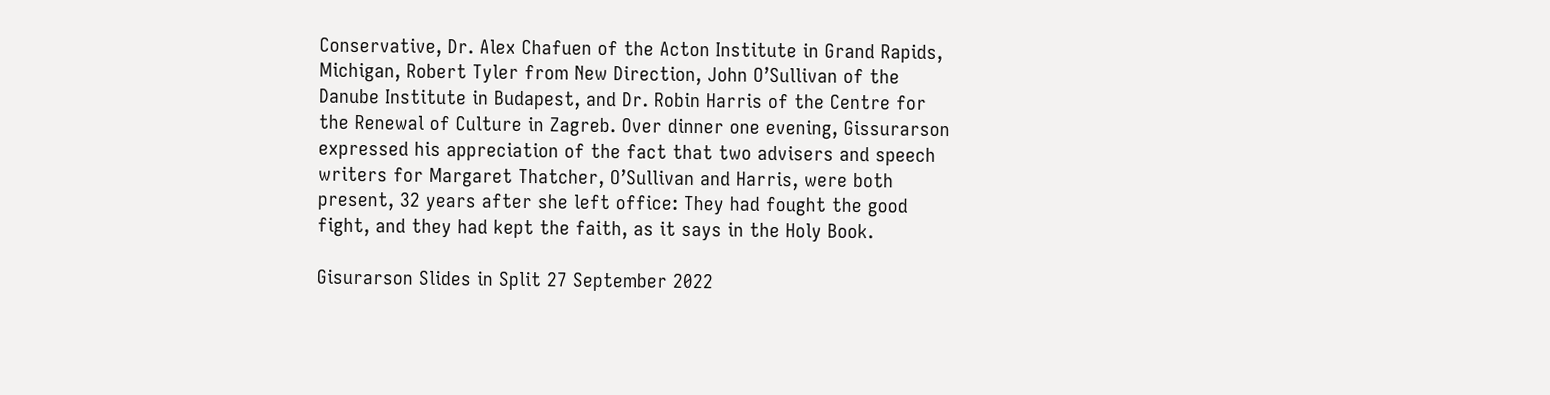Conservative, Dr. Alex Chafuen of the Acton Institute in Grand Rapids, Michigan, Robert Tyler from New Direction, John O’Sullivan of the Danube Institute in Budapest, and Dr. Robin Harris of the Centre for the Renewal of Culture in Zagreb. Over dinner one evening, Gissurarson expressed his appreciation of the fact that two advisers and speech writers for Margaret Thatcher, O’Sullivan and Harris, were both present, 32 years after she left office: They had fought the good fight, and they had kept the faith, as it says in the Holy Book.

Gisurarson Slides in Split 27 September 2022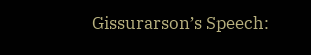Gissurarson’s Speech: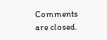Comments are closed.